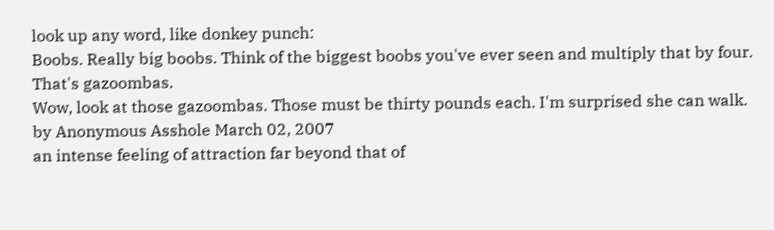look up any word, like donkey punch:
Boobs. Really big boobs. Think of the biggest boobs you've ever seen and multiply that by four. That's gazoombas.
Wow, look at those gazoombas. Those must be thirty pounds each. I'm surprised she can walk.
by Anonymous Asshole March 02, 2007
an intense feeling of attraction far beyond that of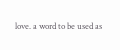love. a word to be used as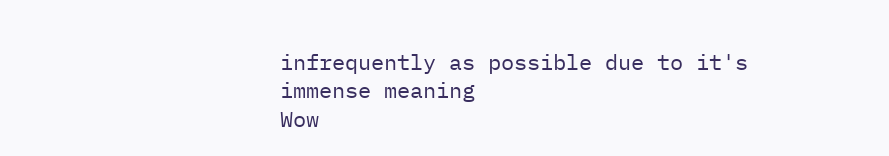infrequently as possible due to it's immense meaning
Wow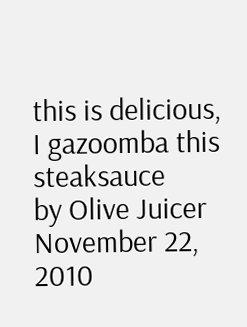this is delicious, I gazoomba this steaksauce
by Olive Juicer November 22, 2010